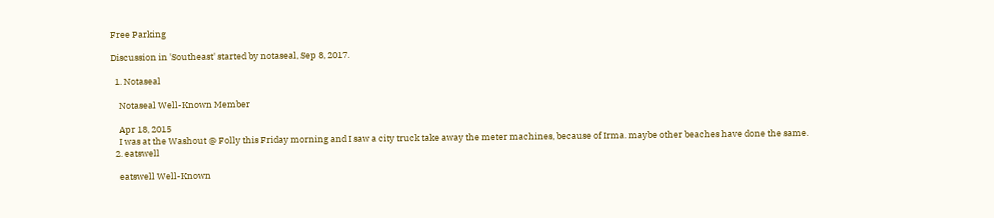Free Parking

Discussion in 'Southeast' started by notaseal, Sep 8, 2017.

  1. Notaseal

    Notaseal Well-Known Member

    Apr 18, 2015
    I was at the Washout @ Folly this Friday morning and I saw a city truck take away the meter machines, because of Irma. maybe other beaches have done the same.
  2. eatswell

    eatswell Well-Known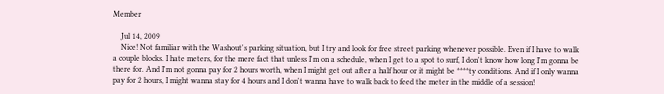Member

    Jul 14, 2009
    Nice! Not familiar with the Washout's parking situation, but I try and look for free street parking whenever possible. Even if I have to walk a couple blocks. I hate meters, for the mere fact that unless I'm on a schedule, when I get to a spot to surf, I don't know how long I'm gonna be there for. And I'm not gonna pay for 2 hours worth, when I might get out after a half hour or it might be ****ty conditions. And if I only wanna pay for 2 hours, I might wanna stay for 4 hours and I don't wanna have to walk back to feed the meter in the middle of a session!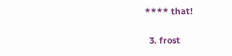**** that!

  3. frost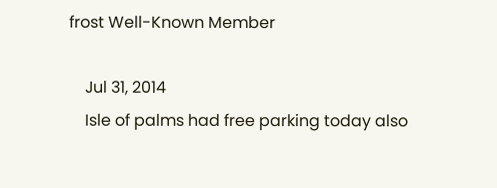frost Well-Known Member

    Jul 31, 2014
    Isle of palms had free parking today also